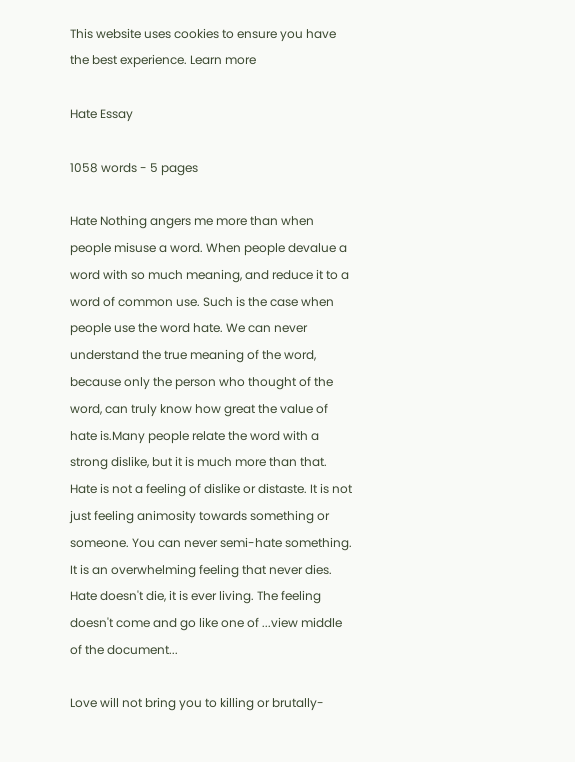This website uses cookies to ensure you have the best experience. Learn more

Hate Essay

1058 words - 5 pages

Hate Nothing angers me more than when people misuse a word. When people devalue a word with so much meaning, and reduce it to a word of common use. Such is the case when people use the word hate. We can never understand the true meaning of the word, because only the person who thought of the word, can truly know how great the value of hate is.Many people relate the word with a strong dislike, but it is much more than that. Hate is not a feeling of dislike or distaste. It is not just feeling animosity towards something or someone. You can never semi-hate something. It is an overwhelming feeling that never dies. Hate doesn't die, it is ever living. The feeling doesn't come and go like one of ...view middle of the document...

Love will not bring you to killing or brutally-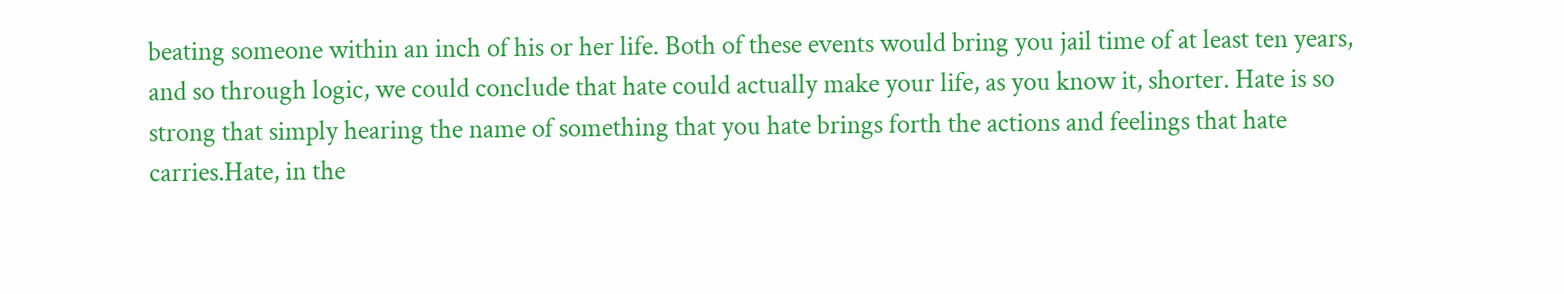beating someone within an inch of his or her life. Both of these events would bring you jail time of at least ten years, and so through logic, we could conclude that hate could actually make your life, as you know it, shorter. Hate is so strong that simply hearing the name of something that you hate brings forth the actions and feelings that hate carries.Hate, in the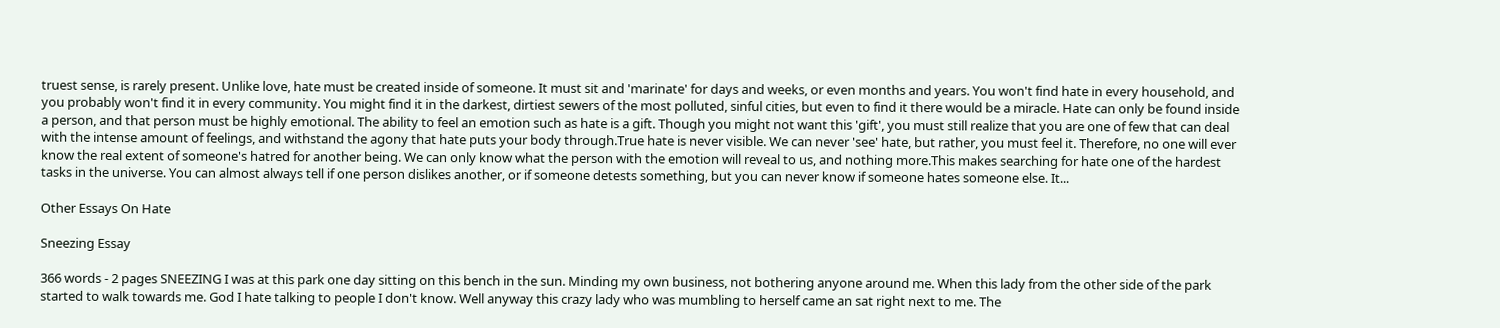truest sense, is rarely present. Unlike love, hate must be created inside of someone. It must sit and 'marinate' for days and weeks, or even months and years. You won't find hate in every household, and you probably won't find it in every community. You might find it in the darkest, dirtiest sewers of the most polluted, sinful cities, but even to find it there would be a miracle. Hate can only be found inside a person, and that person must be highly emotional. The ability to feel an emotion such as hate is a gift. Though you might not want this 'gift', you must still realize that you are one of few that can deal with the intense amount of feelings, and withstand the agony that hate puts your body through.True hate is never visible. We can never 'see' hate, but rather, you must feel it. Therefore, no one will ever know the real extent of someone's hatred for another being. We can only know what the person with the emotion will reveal to us, and nothing more.This makes searching for hate one of the hardest tasks in the universe. You can almost always tell if one person dislikes another, or if someone detests something, but you can never know if someone hates someone else. It...

Other Essays On Hate

Sneezing Essay

366 words - 2 pages SNEEZING I was at this park one day sitting on this bench in the sun. Minding my own business, not bothering anyone around me. When this lady from the other side of the park started to walk towards me. God I hate talking to people I don't know. Well anyway this crazy lady who was mumbling to herself came an sat right next to me. The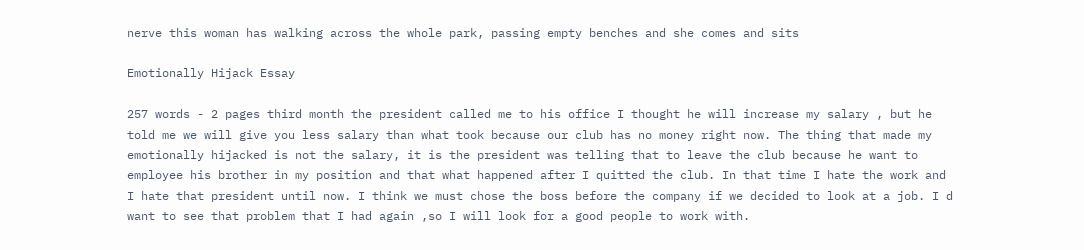nerve this woman has walking across the whole park, passing empty benches and she comes and sits

Emotionally Hijack Essay

257 words - 2 pages third month the president called me to his office I thought he will increase my salary , but he told me we will give you less salary than what took because our club has no money right now. The thing that made my emotionally hijacked is not the salary, it is the president was telling that to leave the club because he want to employee his brother in my position and that what happened after I quitted the club. In that time I hate the work and I hate that president until now. I think we must chose the boss before the company if we decided to look at a job. I d want to see that problem that I had again ,so I will look for a good people to work with.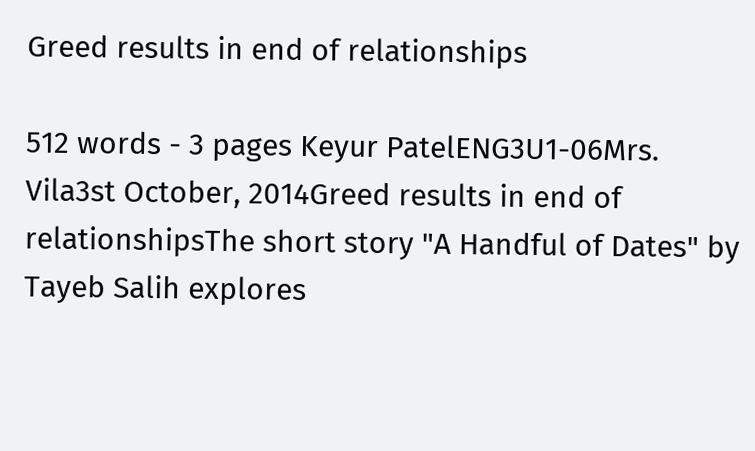Greed results in end of relationships

512 words - 3 pages Keyur PatelENG3U1-06Mrs. Vila3st October, 2014Greed results in end of relationshipsThe short story "A Handful of Dates" by Tayeb Salih explores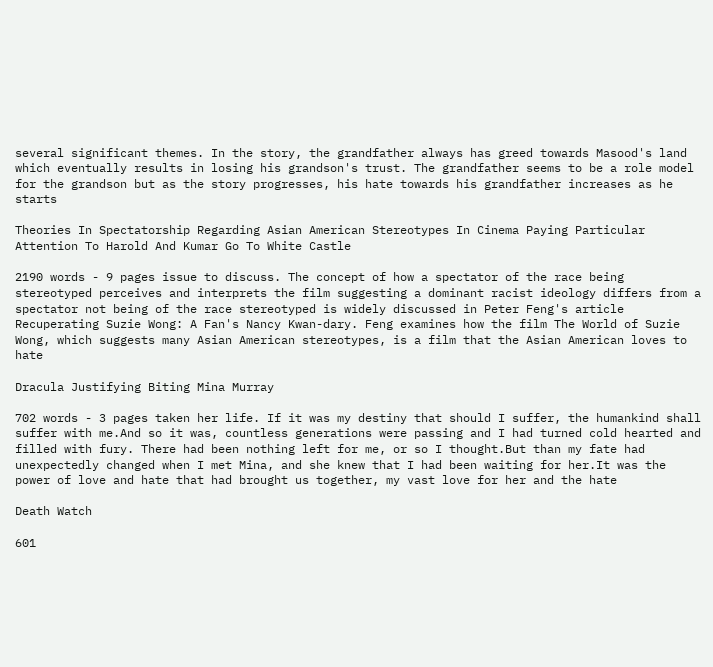several significant themes. In the story, the grandfather always has greed towards Masood's land which eventually results in losing his grandson's trust. The grandfather seems to be a role model for the grandson but as the story progresses, his hate towards his grandfather increases as he starts

Theories In Spectatorship Regarding Asian American Stereotypes In Cinema Paying Particular Attention To Harold And Kumar Go To White Castle

2190 words - 9 pages issue to discuss. The concept of how a spectator of the race being stereotyped perceives and interprets the film suggesting a dominant racist ideology differs from a spectator not being of the race stereotyped is widely discussed in Peter Feng's article Recuperating Suzie Wong: A Fan's Nancy Kwan-dary. Feng examines how the film The World of Suzie Wong, which suggests many Asian American stereotypes, is a film that the Asian American loves to hate

Dracula Justifying Biting Mina Murray

702 words - 3 pages taken her life. If it was my destiny that should I suffer, the humankind shall suffer with me.And so it was, countless generations were passing and I had turned cold hearted and filled with fury. There had been nothing left for me, or so I thought.But than my fate had unexpectedly changed when I met Mina, and she knew that I had been waiting for her.It was the power of love and hate that had brought us together, my vast love for her and the hate

Death Watch

601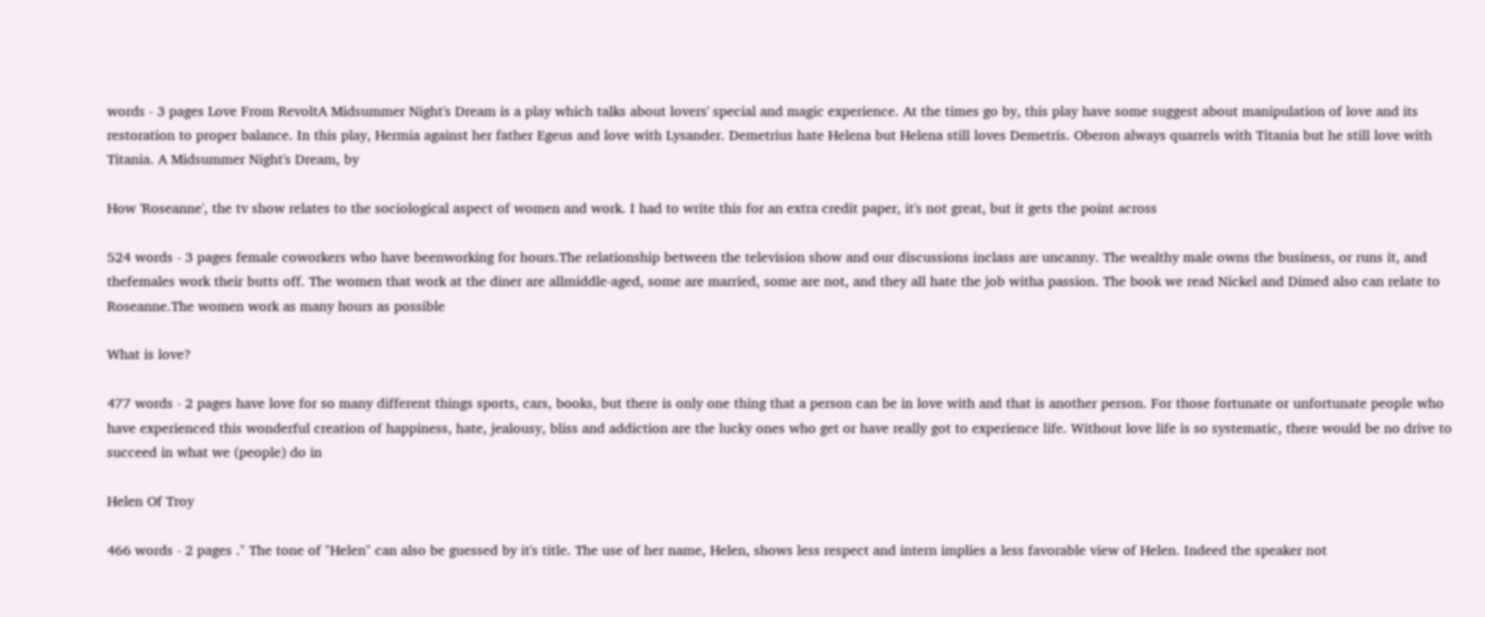words - 3 pages Love From RevoltA Midsummer Night's Dream is a play which talks about lovers' special and magic experience. At the times go by, this play have some suggest about manipulation of love and its restoration to proper balance. In this play, Hermia against her father Egeus and love with Lysander. Demetrius hate Helena but Helena still loves Demetris. Oberon always quarrels with Titania but he still love with Titania. A Midsummer Night's Dream, by

How 'Roseanne', the tv show relates to the sociological aspect of women and work. I had to write this for an extra credit paper, it's not great, but it gets the point across

524 words - 3 pages female coworkers who have beenworking for hours.The relationship between the television show and our discussions inclass are uncanny. The wealthy male owns the business, or runs it, and thefemales work their butts off. The women that work at the diner are allmiddle-aged, some are married, some are not, and they all hate the job witha passion. The book we read Nickel and Dimed also can relate to Roseanne.The women work as many hours as possible

What is love?

477 words - 2 pages have love for so many different things sports, cars, books, but there is only one thing that a person can be in love with and that is another person. For those fortunate or unfortunate people who have experienced this wonderful creation of happiness, hate, jealousy, bliss and addiction are the lucky ones who get or have really got to experience life. Without love life is so systematic, there would be no drive to succeed in what we (people) do in

Helen Of Troy

466 words - 2 pages ." The tone of "Helen" can also be guessed by it's title. The use of her name, Helen, shows less respect and intern implies a less favorable view of Helen. Indeed the speaker not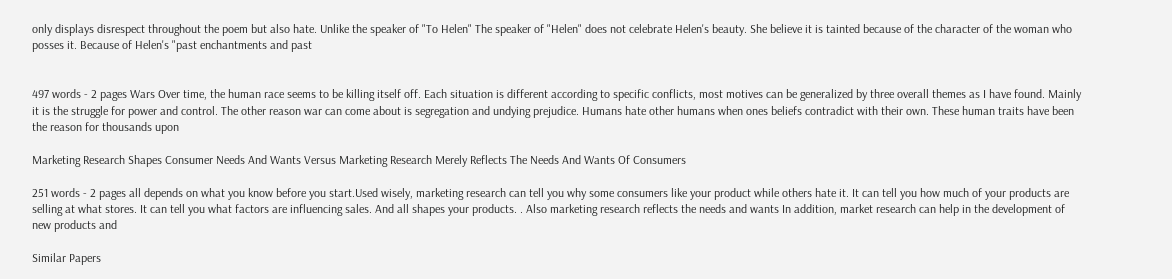only displays disrespect throughout the poem but also hate. Unlike the speaker of "To Helen" The speaker of "Helen" does not celebrate Helen's beauty. She believe it is tainted because of the character of the woman who posses it. Because of Helen's "past enchantments and past


497 words - 2 pages Wars Over time, the human race seems to be killing itself off. Each situation is different according to specific conflicts, most motives can be generalized by three overall themes as I have found. Mainly it is the struggle for power and control. The other reason war can come about is segregation and undying prejudice. Humans hate other humans when ones beliefs contradict with their own. These human traits have been the reason for thousands upon

Marketing Research Shapes Consumer Needs And Wants Versus Marketing Research Merely Reflects The Needs And Wants Of Consumers

251 words - 2 pages all depends on what you know before you start.Used wisely, marketing research can tell you why some consumers like your product while others hate it. It can tell you how much of your products are selling at what stores. It can tell you what factors are influencing sales. And all shapes your products. . Also marketing research reflects the needs and wants In addition, market research can help in the development of new products and

Similar Papers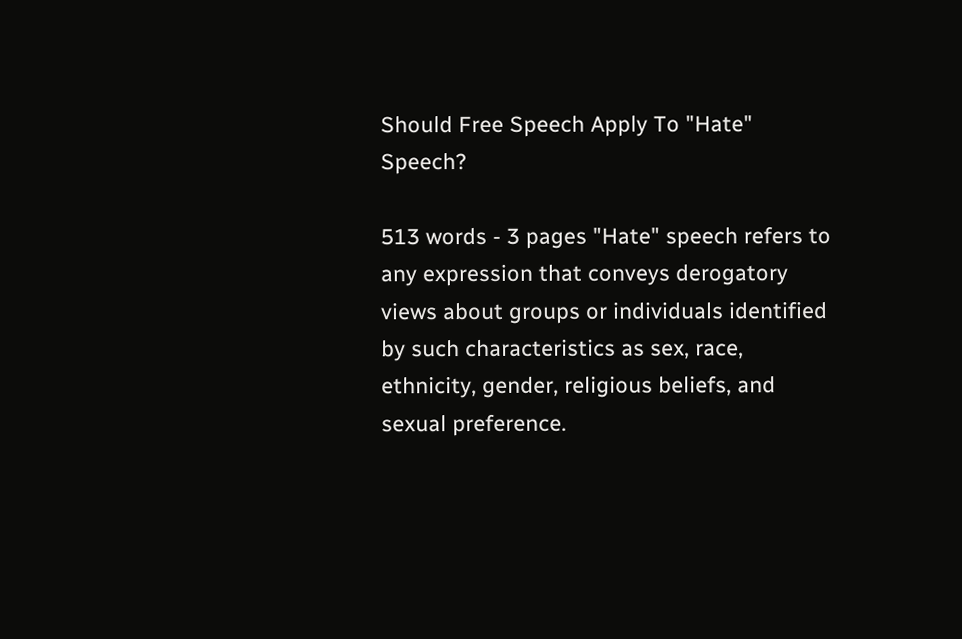Should Free Speech Apply To "Hate" Speech?

513 words - 3 pages "Hate" speech refers to any expression that conveys derogatory views about groups or individuals identified by such characteristics as sex, race, ethnicity, gender, religious beliefs, and sexual preference.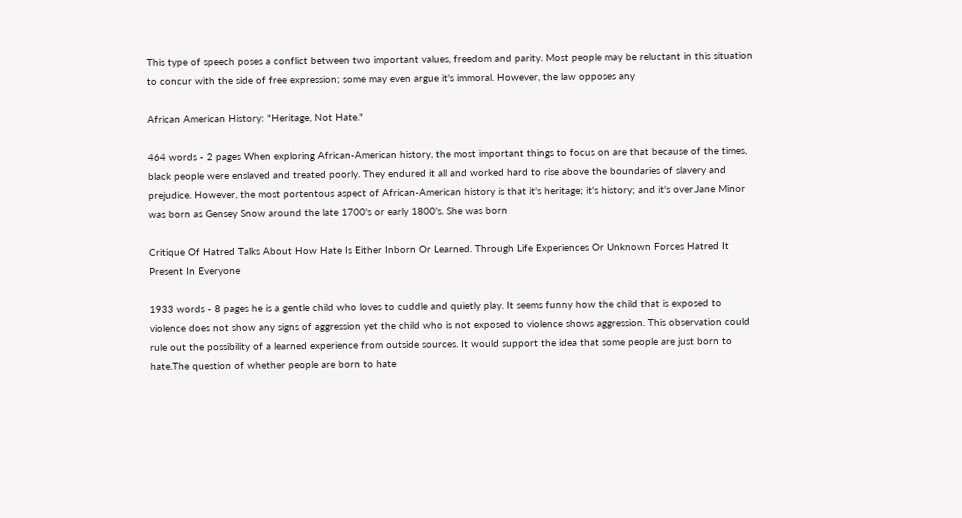This type of speech poses a conflict between two important values, freedom and parity. Most people may be reluctant in this situation to concur with the side of free expression; some may even argue it's immoral. However, the law opposes any

African American History: "Heritage, Not Hate."

464 words - 2 pages When exploring African-American history, the most important things to focus on are that because of the times, black people were enslaved and treated poorly. They endured it all and worked hard to rise above the boundaries of slavery and prejudice. However, the most portentous aspect of African-American history is that it's heritage; it's history; and it's over.Jane Minor was born as Gensey Snow around the late 1700's or early 1800's. She was born

Critique Of Hatred Talks About How Hate Is Either Inborn Or Learned. Through Life Experiences Or Unknown Forces Hatred It Present In Everyone

1933 words - 8 pages he is a gentle child who loves to cuddle and quietly play. It seems funny how the child that is exposed to violence does not show any signs of aggression yet the child who is not exposed to violence shows aggression. This observation could rule out the possibility of a learned experience from outside sources. It would support the idea that some people are just born to hate.The question of whether people are born to hate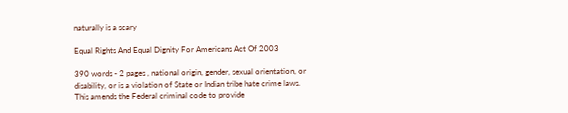naturally is a scary

Equal Rights And Equal Dignity For Americans Act Of 2003

390 words - 2 pages , national origin, gender, sexual orientation, or disability, or is a violation of State or Indian tribe hate crime laws. This amends the Federal criminal code to provide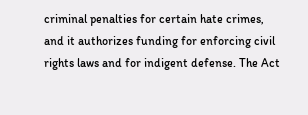criminal penalties for certain hate crimes, and it authorizes funding for enforcing civil rights laws and for indigent defense. The Act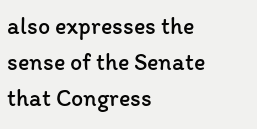also expresses the sense of the Senate that Congress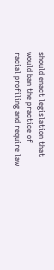should enact legislation that would ban the practice of racial profiling and require law